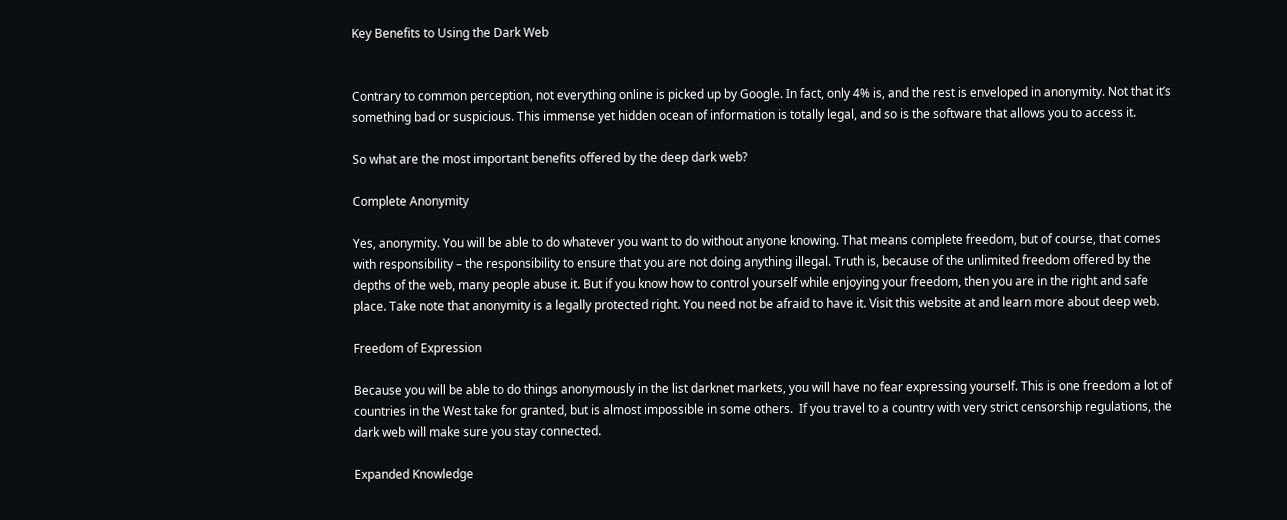Key Benefits to Using the Dark Web


Contrary to common perception, not everything online is picked up by Google. In fact, only 4% is, and the rest is enveloped in anonymity. Not that it’s something bad or suspicious. This immense yet hidden ocean of information is totally legal, and so is the software that allows you to access it.

So what are the most important benefits offered by the deep dark web?

Complete Anonymity

Yes, anonymity. You will be able to do whatever you want to do without anyone knowing. That means complete freedom, but of course, that comes with responsibility – the responsibility to ensure that you are not doing anything illegal. Truth is, because of the unlimited freedom offered by the depths of the web, many people abuse it. But if you know how to control yourself while enjoying your freedom, then you are in the right and safe place. Take note that anonymity is a legally protected right. You need not be afraid to have it. Visit this website at and learn more about deep web.

Freedom of Expression

Because you will be able to do things anonymously in the list darknet markets, you will have no fear expressing yourself. This is one freedom a lot of countries in the West take for granted, but is almost impossible in some others.  If you travel to a country with very strict censorship regulations, the dark web will make sure you stay connected.

Expanded Knowledge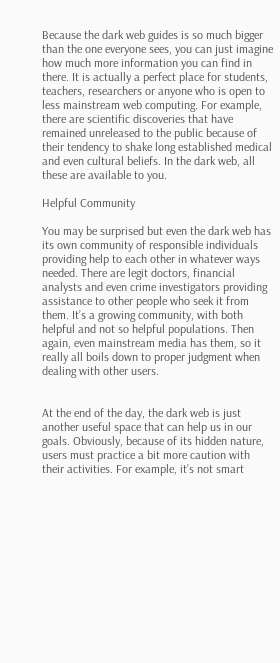Because the dark web guides is so much bigger than the one everyone sees, you can just imagine how much more information you can find in there. It is actually a perfect place for students, teachers, researchers or anyone who is open to less mainstream web computing. For example, there are scientific discoveries that have remained unreleased to the public because of their tendency to shake long established medical and even cultural beliefs. In the dark web, all these are available to you.

Helpful Community

You may be surprised but even the dark web has its own community of responsible individuals providing help to each other in whatever ways needed. There are legit doctors, financial analysts and even crime investigators providing assistance to other people who seek it from them. It’s a growing community, with both helpful and not so helpful populations. Then again, even mainstream media has them, so it really all boils down to proper judgment when dealing with other users.


At the end of the day, the dark web is just another useful space that can help us in our goals. Obviously, because of its hidden nature, users must practice a bit more caution with their activities. For example, it’s not smart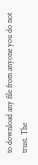to download any file from anyone you do not trust. The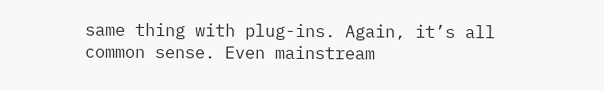same thing with plug-ins. Again, it’s all common sense. Even mainstream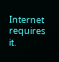Internet requires it.